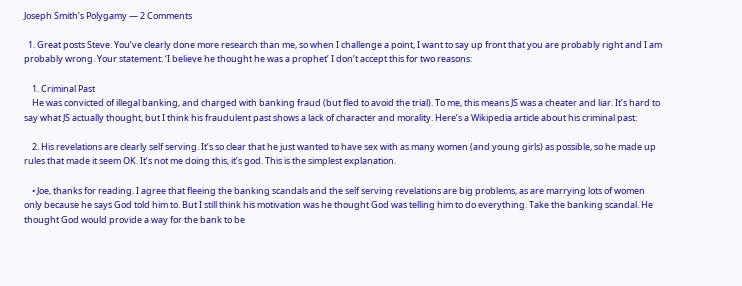Joseph Smith’s Polygamy — 2 Comments

  1. Great posts Steve. You’ve clearly done more research than me, so when I challenge a point, I want to say up front that you are probably right and I am probably wrong. Your statement: ‘I believe he thought he was a prophet’ I don’t accept this for two reasons:

    1. Criminal Past
    He was convicted of illegal banking, and charged with banking fraud (but fled to avoid the trial). To me, this means JS was a cheater and liar. It’s hard to say what JS actually thought, but I think his fraudulent past shows a lack of character and morality. Here’s a Wikipedia article about his criminal past:

    2. His revelations are clearly self serving. It’s so clear that he just wanted to have sex with as many women (and young girls) as possible, so he made up rules that made it seem OK. It’s not me doing this, it’s god. This is the simplest explanation.

    • Joe, thanks for reading. I agree that fleeing the banking scandals and the self serving revelations are big problems, as are marrying lots of women only because he says God told him to. But I still think his motivation was he thought God was telling him to do everything. Take the banking scandal. He thought God would provide a way for the bank to be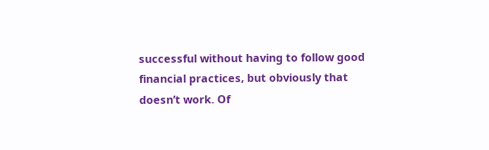successful without having to follow good financial practices, but obviously that doesn’t work. Of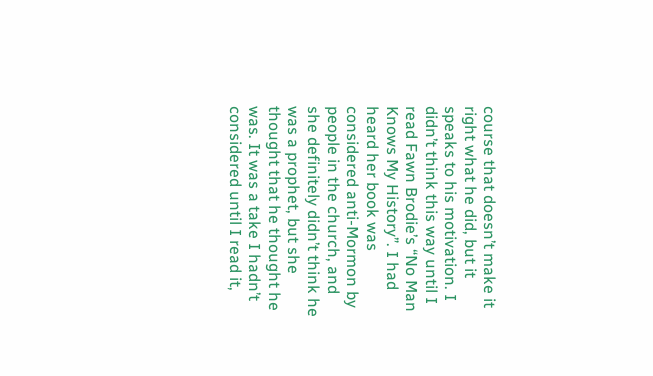course that doesn’t make it right what he did, but it speaks to his motivation. I didn’t think this way until I read Fawn Brodie’s “No Man Knows My History”. I had heard her book was considered anti-Mormon by people in the church, and she definitely didn’t think he was a prophet, but she thought that he thought he was. It was a take I hadn’t considered until I read it,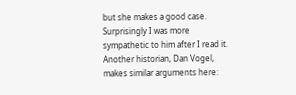but she makes a good case. Surprisingly I was more sympathetic to him after I read it. Another historian, Dan Vogel, makes similar arguments here: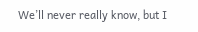We’ll never really know, but I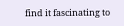find it fascinating to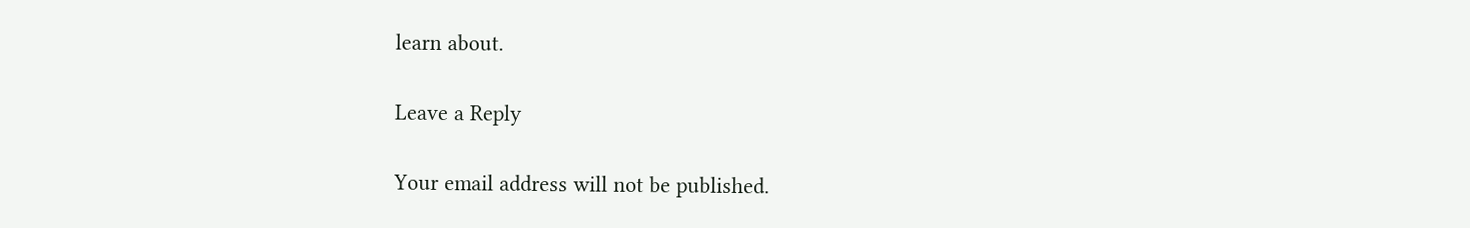learn about.

Leave a Reply

Your email address will not be published.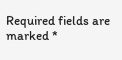Required fields are marked *